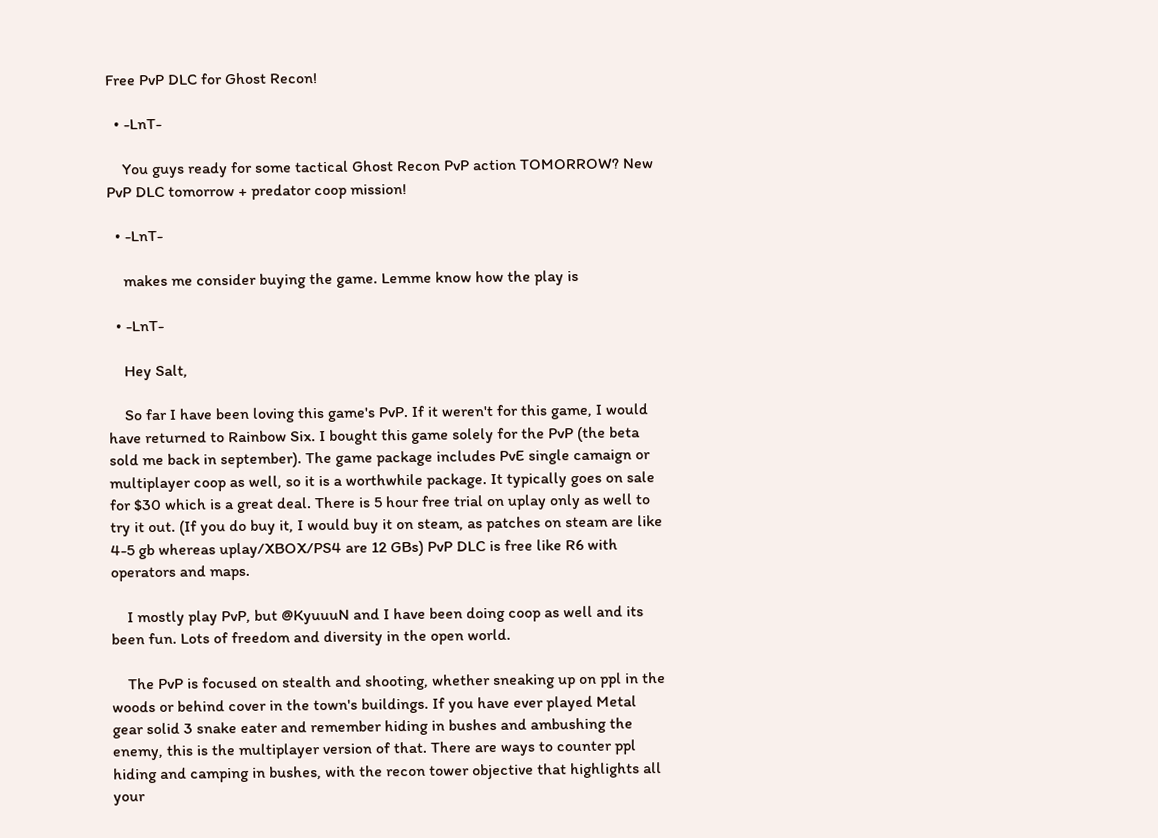Free PvP DLC for Ghost Recon!

  • -LnT-

    You guys ready for some tactical Ghost Recon PvP action TOMORROW? New PvP DLC tomorrow + predator coop mission!

  • -LnT-

    makes me consider buying the game. Lemme know how the play is

  • -LnT-

    Hey Salt,

    So far I have been loving this game's PvP. If it weren't for this game, I would have returned to Rainbow Six. I bought this game solely for the PvP (the beta sold me back in september). The game package includes PvE single camaign or multiplayer coop as well, so it is a worthwhile package. It typically goes on sale for $30 which is a great deal. There is 5 hour free trial on uplay only as well to try it out. (If you do buy it, I would buy it on steam, as patches on steam are like 4-5 gb whereas uplay/XBOX/PS4 are 12 GBs) PvP DLC is free like R6 with operators and maps.

    I mostly play PvP, but @KyuuuN and I have been doing coop as well and its been fun. Lots of freedom and diversity in the open world.

    The PvP is focused on stealth and shooting, whether sneaking up on ppl in the woods or behind cover in the town's buildings. If you have ever played Metal gear solid 3 snake eater and remember hiding in bushes and ambushing the enemy, this is the multiplayer version of that. There are ways to counter ppl hiding and camping in bushes, with the recon tower objective that highlights all your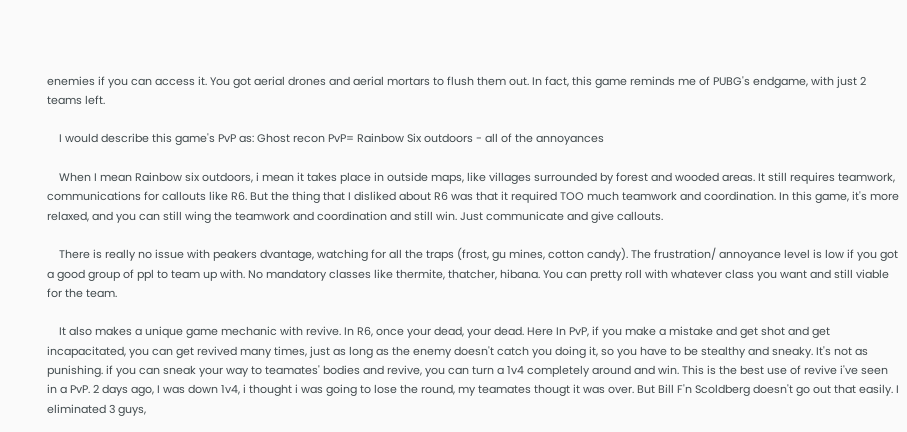enemies if you can access it. You got aerial drones and aerial mortars to flush them out. In fact, this game reminds me of PUBG's endgame, with just 2 teams left.

    I would describe this game's PvP as: Ghost recon PvP= Rainbow Six outdoors - all of the annoyances

    When I mean Rainbow six outdoors, i mean it takes place in outside maps, like villages surrounded by forest and wooded areas. It still requires teamwork, communications for callouts like R6. But the thing that I disliked about R6 was that it required TOO much teamwork and coordination. In this game, it's more relaxed, and you can still wing the teamwork and coordination and still win. Just communicate and give callouts.

    There is really no issue with peakers dvantage, watching for all the traps (frost, gu mines, cotton candy). The frustration/ annoyance level is low if you got a good group of ppl to team up with. No mandatory classes like thermite, thatcher, hibana. You can pretty roll with whatever class you want and still viable for the team.

    It also makes a unique game mechanic with revive. In R6, once your dead, your dead. Here In PvP, if you make a mistake and get shot and get incapacitated, you can get revived many times, just as long as the enemy doesn't catch you doing it, so you have to be stealthy and sneaky. It's not as punishing. if you can sneak your way to teamates' bodies and revive, you can turn a 1v4 completely around and win. This is the best use of revive i've seen in a PvP. 2 days ago, I was down 1v4, i thought i was going to lose the round, my teamates thougt it was over. But Bill F'n Scoldberg doesn't go out that easily. I eliminated 3 guys,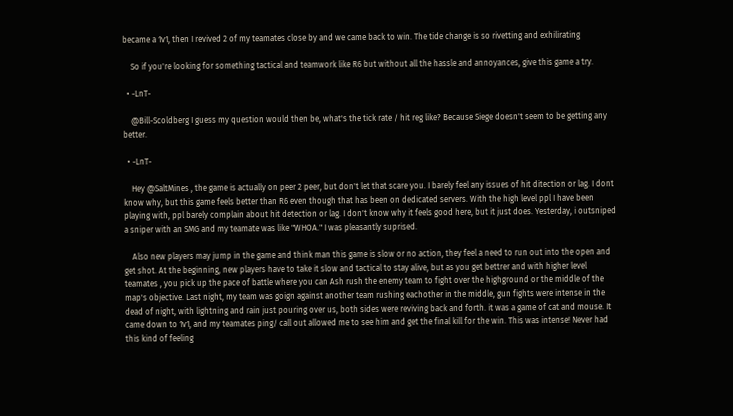became a 1v1, then I revived 2 of my teamates close by and we came back to win. The tide change is so rivetting and exhilirating

    So if you're looking for something tactical and teamwork like R6 but without all the hassle and annoyances, give this game a try.

  • -LnT-

    @Bill-Scoldberg I guess my question would then be, what's the tick rate / hit reg like? Because Siege doesn't seem to be getting any better.

  • -LnT-

    Hey @SaltMines , the game is actually on peer 2 peer, but don't let that scare you. I barely feel any issues of hit ditection or lag. I dont know why, but this game feels better than R6 even though that has been on dedicated servers. With the high level ppl I have been playing with, ppl barely complain about hit detection or lag. I don't know why it feels good here, but it just does. Yesterday, i outsniped a sniper with an SMG and my teamate was like "WHOA." I was pleasantly suprised.

    Also new players may jump in the game and think man this game is slow or no action, they feel a need to run out into the open and get shot. At the beginning, new players have to take it slow and tactical to stay alive, but as you get bettrer and with higher level teamates , you pick up the pace of battle where you can Ash rush the enemy team to fight over the highground or the middle of the map's objective. Last night, my team was goign against another team rushing eachother in the middle, gun fights were intense in the dead of night, with lightning and rain just pouring over us, both sides were reviving back and forth. it was a game of cat and mouse. It came down to 1v1, and my teamates ping/ call out allowed me to see him and get the final kill for the win. This was intense! Never had this kind of feeling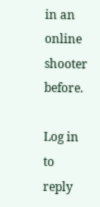in an online shooter before.

Log in to reply